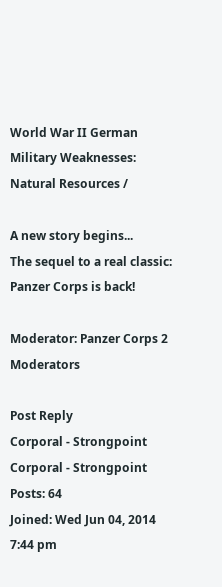World War II German Military Weaknesses: Natural Resources /

A new story begins...
The sequel to a real classic: Panzer Corps is back!

Moderator: Panzer Corps 2 Moderators

Post Reply
Corporal - Strongpoint
Corporal - Strongpoint
Posts: 64
Joined: Wed Jun 04, 2014 7:44 pm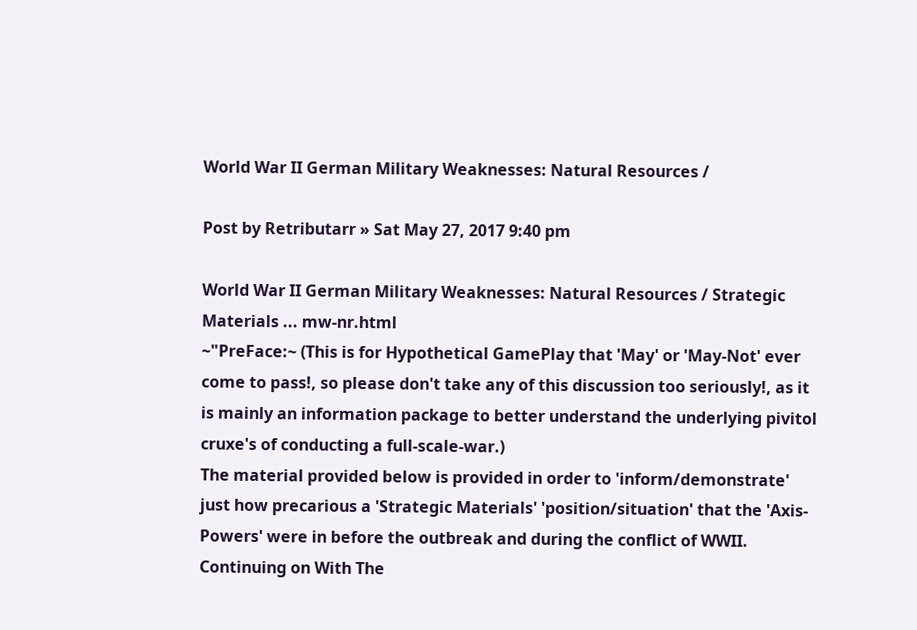World War II German Military Weaknesses: Natural Resources /

Post by Retributarr » Sat May 27, 2017 9:40 pm

World War II German Military Weaknesses: Natural Resources / Strategic Materials ... mw-nr.html
~"PreFace:~ (This is for Hypothetical GamePlay that 'May' or 'May-Not' ever come to pass!, so please don't take any of this discussion too seriously!, as it is mainly an information package to better understand the underlying pivitol cruxe's of conducting a full-scale-war.)
The material provided below is provided in order to 'inform/demonstrate' just how precarious a 'Strategic Materials' 'position/situation' that the 'Axis-Powers' were in before the outbreak and during the conflict of WWII.
Continuing on With The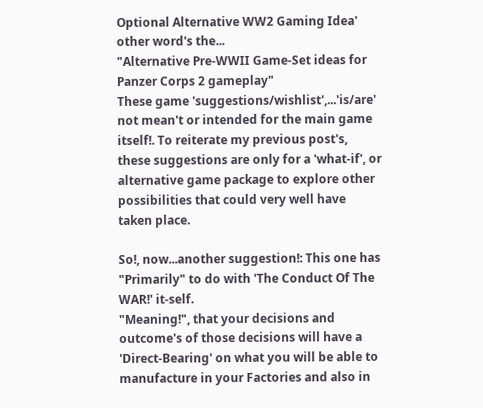Optional Alternative WW2 Gaming Idea' other word's the...
"Alternative Pre-WWII Game-Set ideas for Panzer Corps 2 gameplay"
These game 'suggestions/wishlist',...'is/are' not mean't or intended for the main game itself!. To reiterate my previous post's, these suggestions are only for a 'what-if', or alternative game package to explore other possibilities that could very well have taken place.

So!, now...another suggestion!: This one has "Primarily" to do with 'The Conduct Of The WAR!' it-self.
"Meaning!", that your decisions and outcome's of those decisions will have a 'Direct-Bearing' on what you will be able to manufacture in your Factories and also in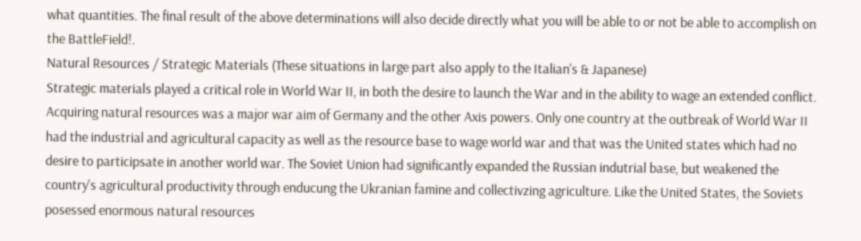what quantities. The final result of the above determinations will also decide directly what you will be able to or not be able to accomplish on the BattleField!.
Natural Resources / Strategic Materials (These situations in large part also apply to the Italian's & Japanese)
Strategic materials played a critical role in World War II, in both the desire to launch the War and in the ability to wage an extended conflict. Acquiring natural resources was a major war aim of Germany and the other Axis powers. Only one country at the outbreak of World War II had the industrial and agricultural capacity as well as the resource base to wage world war and that was the United states which had no desire to participsate in another world war. The Soviet Union had significantly expanded the Russian indutrial base, but weakened the country's agricultural productivity through enducung the Ukranian famine and collectivzing agriculture. Like the United States, the Soviets posessed enormous natural resources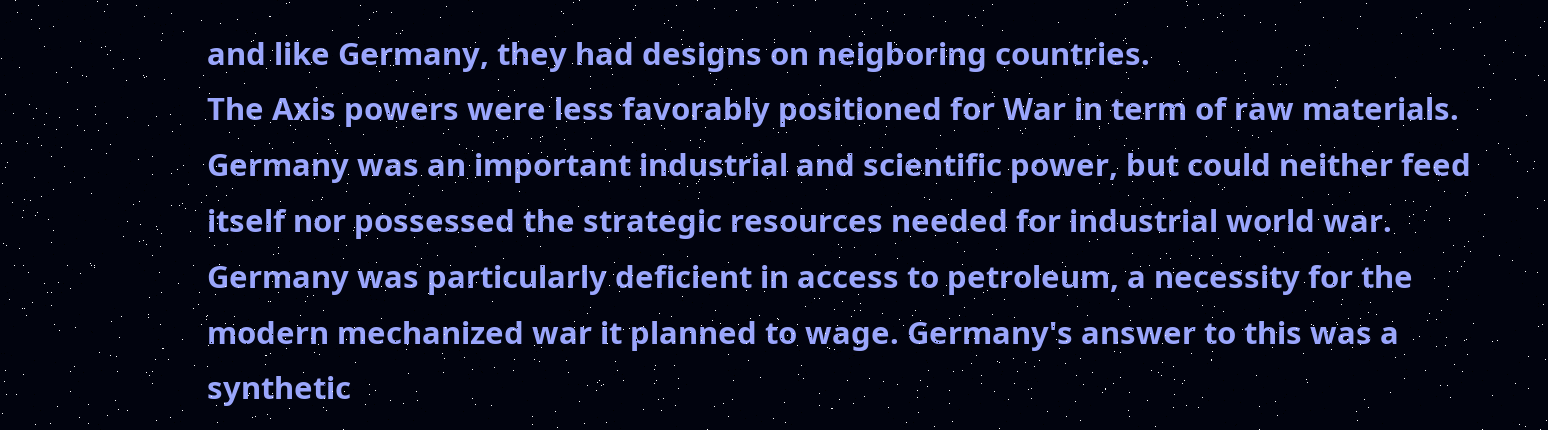and like Germany, they had designs on neigboring countries.
The Axis powers were less favorably positioned for War in term of raw materials. Germany was an important industrial and scientific power, but could neither feed itself nor possessed the strategic resources needed for industrial world war.
Germany was particularly deficient in access to petroleum, a necessity for the modern mechanized war it planned to wage. Germany's answer to this was a synthetic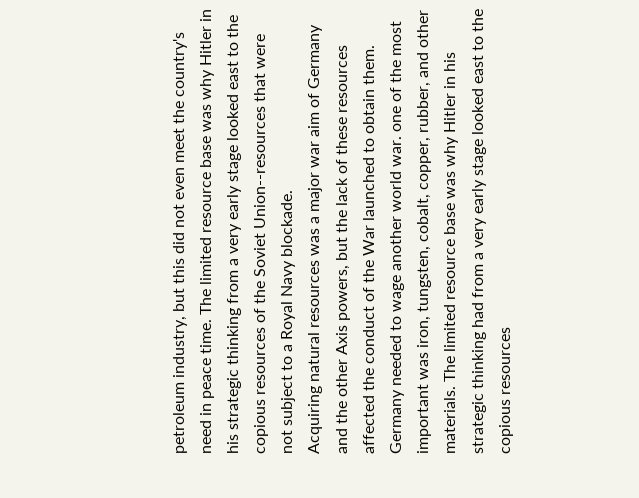petroleum industry, but this did not even meet the country's need in peace time. The limited resource base was why Hitler in his strategic thinking from a very early stage looked east to the copious resources of the Soviet Union--resources that were not subject to a Royal Navy blockade.
Acquiring natural resources was a major war aim of Germany and the other Axis powers, but the lack of these resources affected the conduct of the War launched to obtain them.
Germany needed to wage another world war. one of the most important was iron, tungsten, cobalt, copper, rubber, and other materials. The limited resource base was why Hitler in his strategic thinking had from a very early stage looked east to the copious resources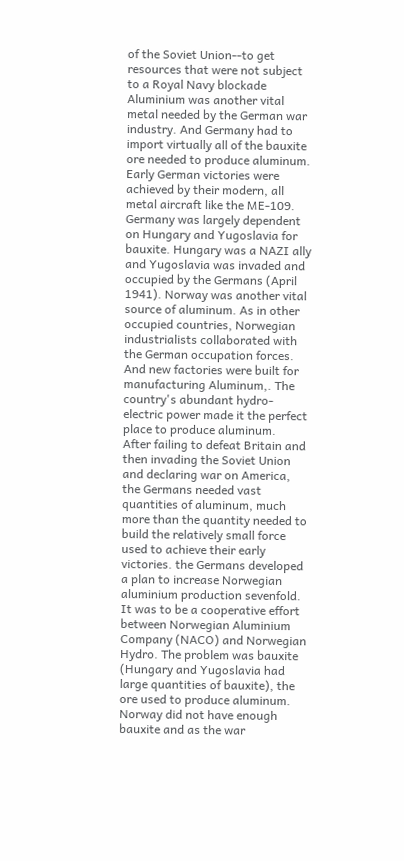of the Soviet Union--to get resources that were not subject to a Royal Navy blockade
Aluminium was another vital metal needed by the German war industry. And Germany had to import virtually all of the bauxite ore needed to produce aluminum. Early German victories were achieved by their modern, all metal aircraft like the ME-109. Germany was largely dependent on Hungary and Yugoslavia for bauxite. Hungary was a NAZI ally and Yugoslavia was invaded and occupied by the Germans (April 1941). Norway was another vital source of aluminum. As in other occupied countries, Norwegian industrialists collaborated with the German occupation forces. And new factories were built for manufacturing Aluminum,. The country's abundant hydro-electric power made it the perfect place to produce aluminum.
After failing to defeat Britain and then invading the Soviet Union and declaring war on America, the Germans needed vast quantities of aluminum, much more than the quantity needed to build the relatively small force used to achieve their early victories. the Germans developed a plan to increase Norwegian aluminium production sevenfold. It was to be a cooperative effort between Norwegian Aluminium Company (NACO) and Norwegian Hydro. The problem was bauxite (Hungary and Yugoslavia had large quantities of bauxite), the ore used to produce aluminum. Norway did not have enough bauxite and as the war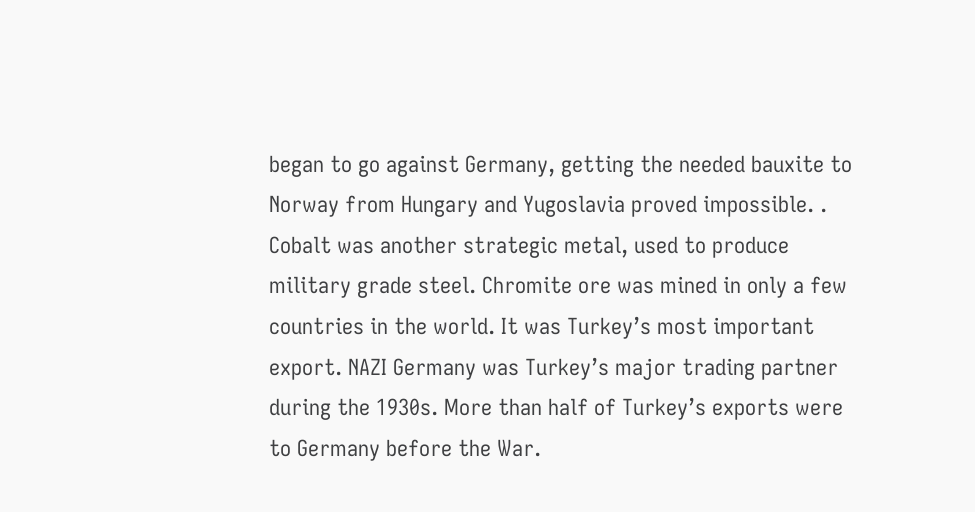began to go against Germany, getting the needed bauxite to Norway from Hungary and Yugoslavia proved impossible. .
Cobalt was another strategic metal, used to produce military grade steel. Chromite ore was mined in only a few countries in the world. It was Turkey’s most important export. NAZI Germany was Turkey’s major trading partner during the 1930s. More than half of Turkey’s exports were to Germany before the War.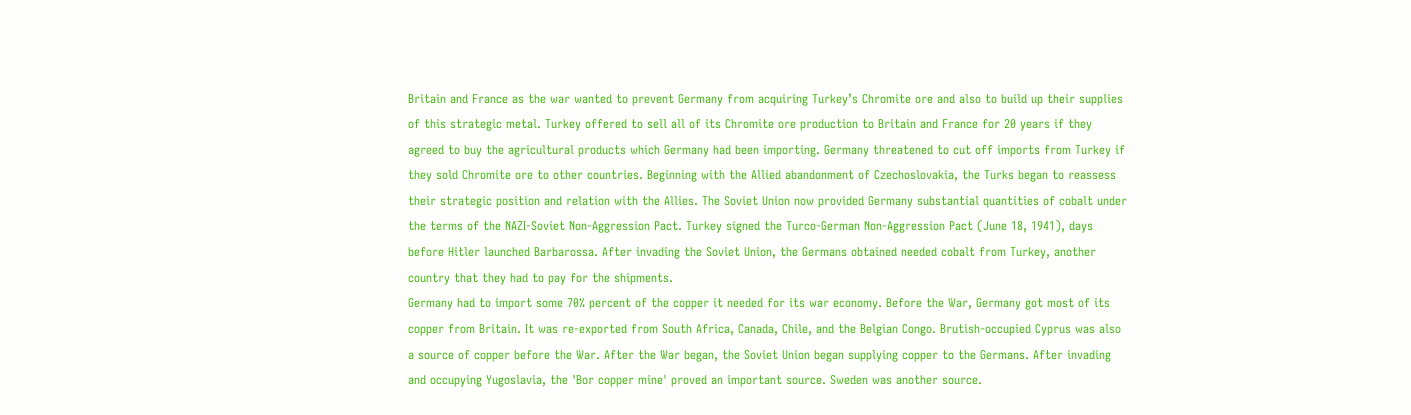Britain and France as the war wanted to prevent Germany from acquiring Turkey’s Chromite ore and also to build up their supplies of this strategic metal. Turkey offered to sell all of its Chromite ore production to Britain and France for 20 years if they agreed to buy the agricultural products which Germany had been importing. Germany threatened to cut off imports from Turkey if they sold Chromite ore to other countries. Beginning with the Allied abandonment of Czechoslovakia, the Turks began to reassess their strategic position and relation with the Allies. The Soviet Union now provided Germany substantial quantities of cobalt under the terms of the NAZI-Soviet Non-Aggression Pact. Turkey signed the Turco-German Non-Aggression Pact (June 18, 1941), days before Hitler launched Barbarossa. After invading the Soviet Union, the Germans obtained needed cobalt from Turkey, another country that they had to pay for the shipments.
Germany had to import some 70% percent of the copper it needed for its war economy. Before the War, Germany got most of its copper from Britain. It was re-exported from South Africa, Canada, Chile, and the Belgian Congo. Brutish-occupied Cyprus was also a source of copper before the War. After the War began, the Soviet Union began supplying copper to the Germans. After invading and occupying Yugoslavia, the 'Bor copper mine' proved an important source. Sweden was another source.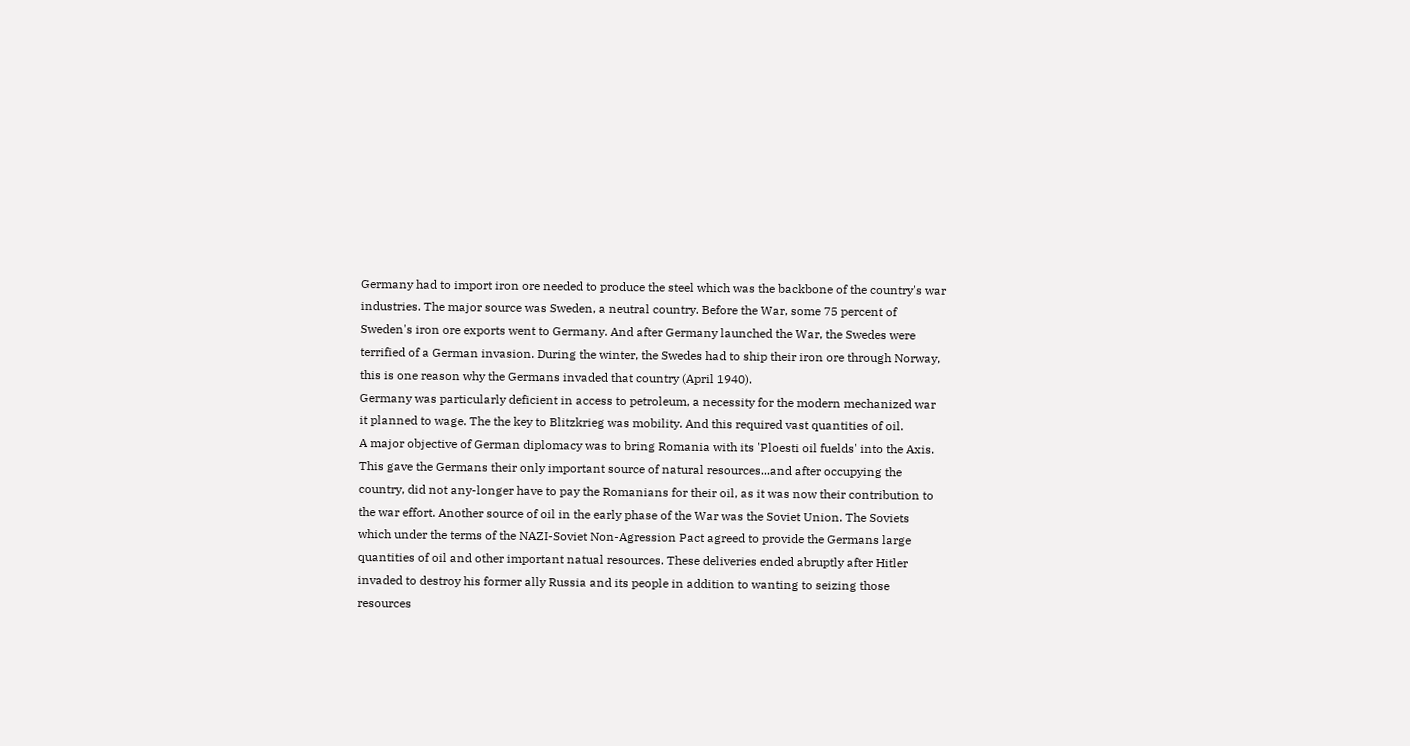Germany had to import iron ore needed to produce the steel which was the backbone of the country's war industries. The major source was Sweden, a neutral country. Before the War, some 75 percent of Sweden's iron ore exports went to Germany. And after Germany launched the War, the Swedes were terrified of a German invasion. During the winter, the Swedes had to ship their iron ore through Norway, this is one reason why the Germans invaded that country (April 1940).
Germany was particularly deficient in access to petroleum, a necessity for the modern mechanized war it planned to wage. The the key to Blitzkrieg was mobility. And this required vast quantities of oil.
A major objective of German diplomacy was to bring Romania with its 'Ploesti oil fuelds' into the Axis. This gave the Germans their only important source of natural resources...and after occupying the country, did not any-longer have to pay the Romanians for their oil, as it was now their contribution to the war effort. Another source of oil in the early phase of the War was the Soviet Union. The Soviets which under the terms of the NAZI-Soviet Non-Agression Pact agreed to provide the Germans large quantities of oil and other important natual resources. These deliveries ended abruptly after Hitler invaded to destroy his former ally Russia and its people in addition to wanting to seizing those resources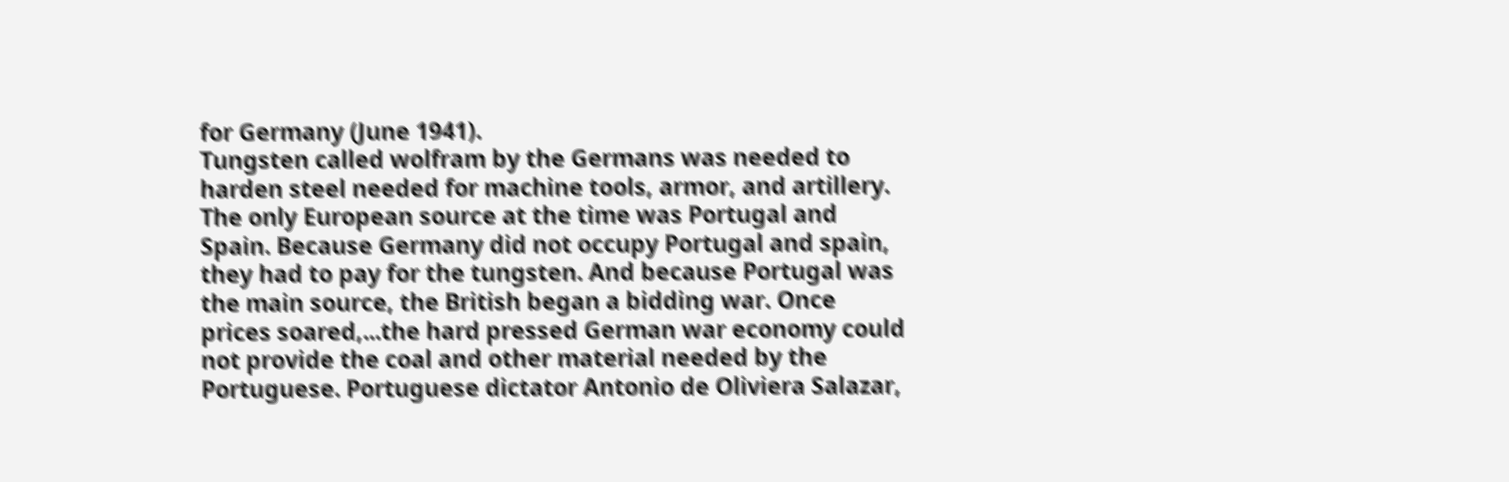for Germany (June 1941).
Tungsten called wolfram by the Germans was needed to harden steel needed for machine tools, armor, and artillery. The only European source at the time was Portugal and Spain. Because Germany did not occupy Portugal and spain, they had to pay for the tungsten. And because Portugal was the main source, the British began a bidding war. Once prices soared,...the hard pressed German war economy could not provide the coal and other material needed by the Portuguese. Portuguese dictator Antonio de Oliviera Salazar,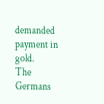demanded payment in gold.
The Germans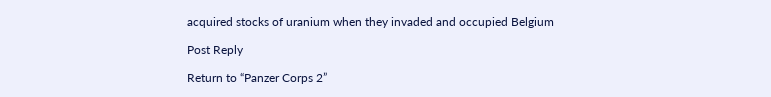acquired stocks of uranium when they invaded and occupied Belgium

Post Reply

Return to “Panzer Corps 2”